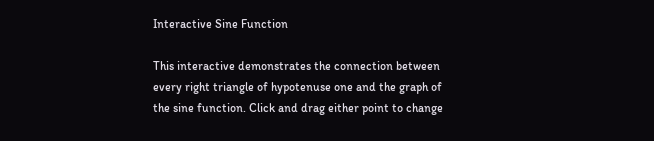Interactive Sine Function

This interactive demonstrates the connection between every right triangle of hypotenuse one and the graph of the sine function. Click and drag either point to change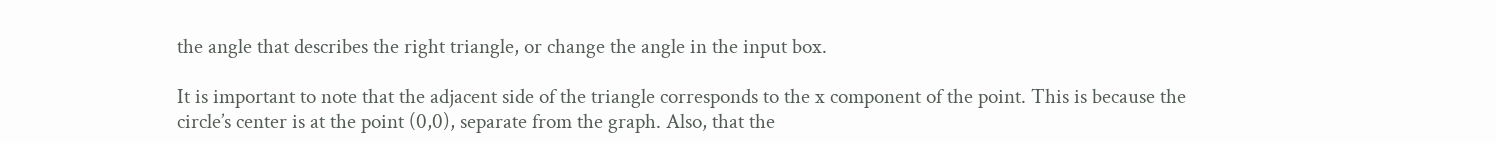the angle that describes the right triangle, or change the angle in the input box.

It is important to note that the adjacent side of the triangle corresponds to the x component of the point. This is because the circle’s center is at the point (0,0), separate from the graph. Also, that the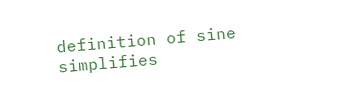definition of sine simplifies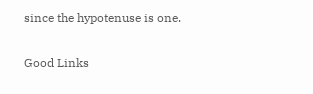since the hypotenuse is one.

Good Links